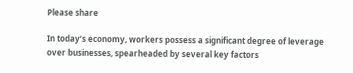Please share

In today’s economy, workers possess a significant degree of leverage over businesses, spearheaded by several key factors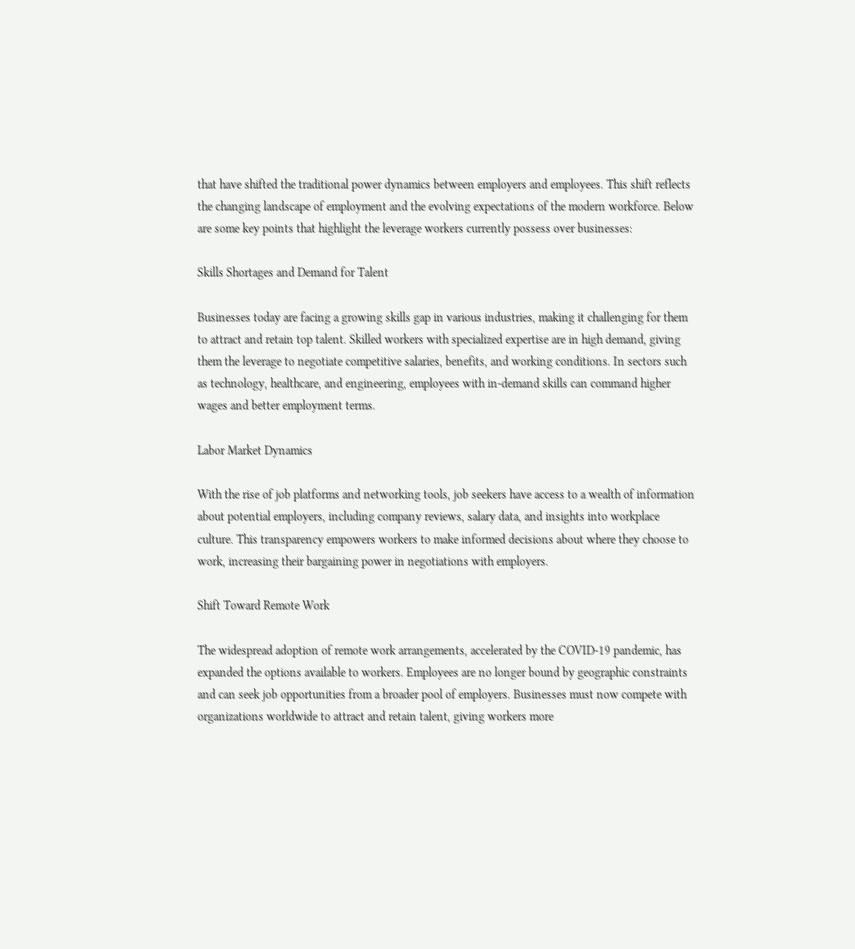that have shifted the traditional power dynamics between employers and employees. This shift reflects the changing landscape of employment and the evolving expectations of the modern workforce. Below are some key points that highlight the leverage workers currently possess over businesses:

Skills Shortages and Demand for Talent

Businesses today are facing a growing skills gap in various industries, making it challenging for them to attract and retain top talent. Skilled workers with specialized expertise are in high demand, giving them the leverage to negotiate competitive salaries, benefits, and working conditions. In sectors such as technology, healthcare, and engineering, employees with in-demand skills can command higher wages and better employment terms.

Labor Market Dynamics

With the rise of job platforms and networking tools, job seekers have access to a wealth of information about potential employers, including company reviews, salary data, and insights into workplace culture. This transparency empowers workers to make informed decisions about where they choose to work, increasing their bargaining power in negotiations with employers.

Shift Toward Remote Work

The widespread adoption of remote work arrangements, accelerated by the COVID-19 pandemic, has expanded the options available to workers. Employees are no longer bound by geographic constraints and can seek job opportunities from a broader pool of employers. Businesses must now compete with organizations worldwide to attract and retain talent, giving workers more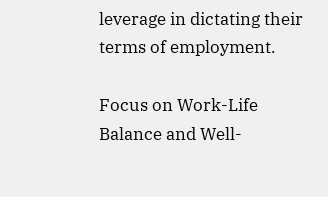leverage in dictating their terms of employment.

Focus on Work-Life Balance and Well-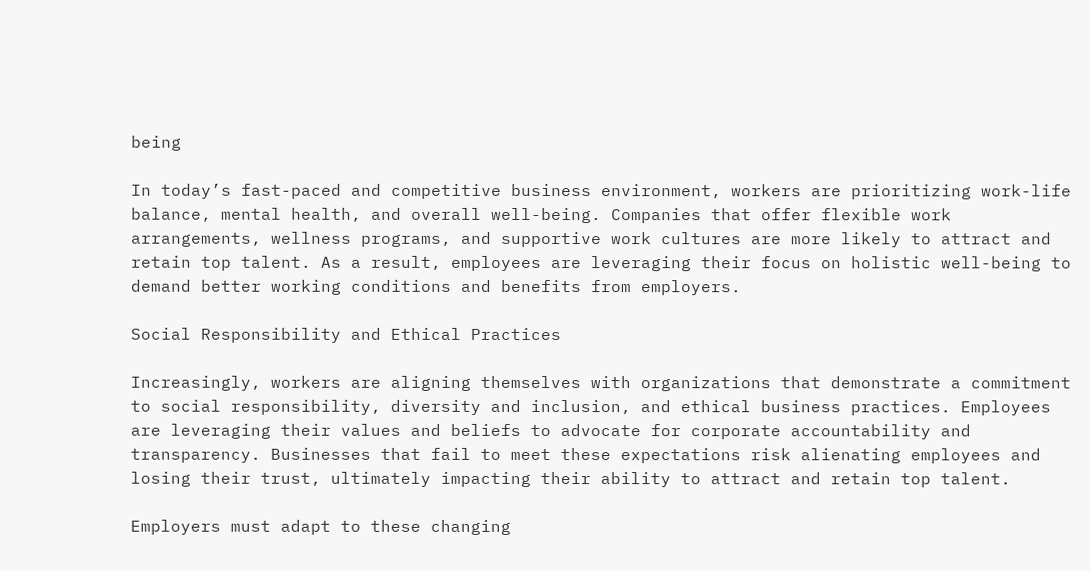being

In today’s fast-paced and competitive business environment, workers are prioritizing work-life balance, mental health, and overall well-being. Companies that offer flexible work arrangements, wellness programs, and supportive work cultures are more likely to attract and retain top talent. As a result, employees are leveraging their focus on holistic well-being to demand better working conditions and benefits from employers.

Social Responsibility and Ethical Practices

Increasingly, workers are aligning themselves with organizations that demonstrate a commitment to social responsibility, diversity and inclusion, and ethical business practices. Employees are leveraging their values and beliefs to advocate for corporate accountability and transparency. Businesses that fail to meet these expectations risk alienating employees and losing their trust, ultimately impacting their ability to attract and retain top talent.

Employers must adapt to these changing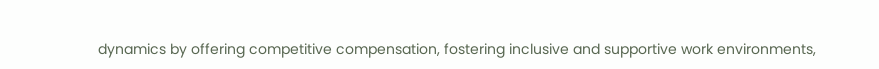dynamics by offering competitive compensation, fostering inclusive and supportive work environments,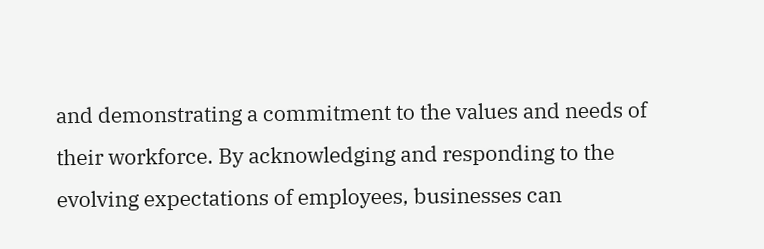and demonstrating a commitment to the values and needs of their workforce. By acknowledging and responding to the evolving expectations of employees, businesses can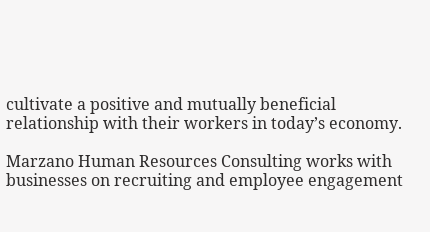cultivate a positive and mutually beneficial relationship with their workers in today’s economy.

Marzano Human Resources Consulting works with businesses on recruiting and employee engagement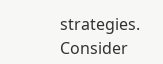strategies.  Consider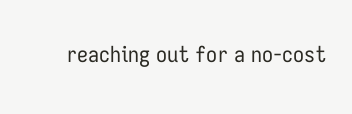reaching out for a no-cost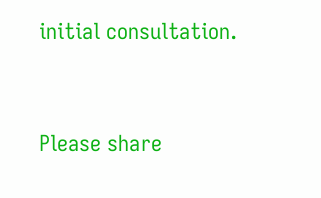initial consultation.


Please share